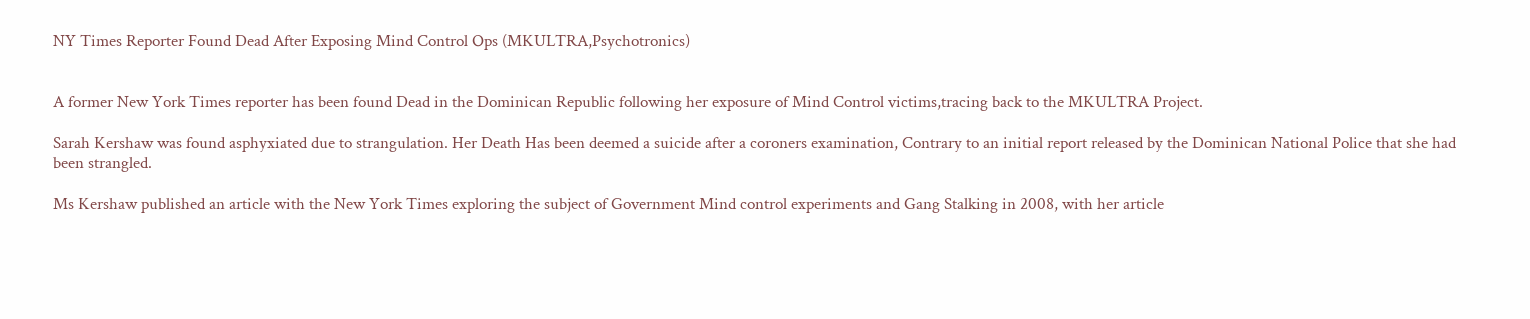NY Times Reporter Found Dead After Exposing Mind Control Ops (MKULTRA,Psychotronics)


A former New York Times reporter has been found Dead in the Dominican Republic following her exposure of Mind Control victims,tracing back to the MKULTRA Project.

Sarah Kershaw was found asphyxiated due to strangulation. Her Death Has been deemed a suicide after a coroners examination, Contrary to an initial report released by the Dominican National Police that she had been strangled.

Ms Kershaw published an article with the New York Times exploring the subject of Government Mind control experiments and Gang Stalking in 2008, with her article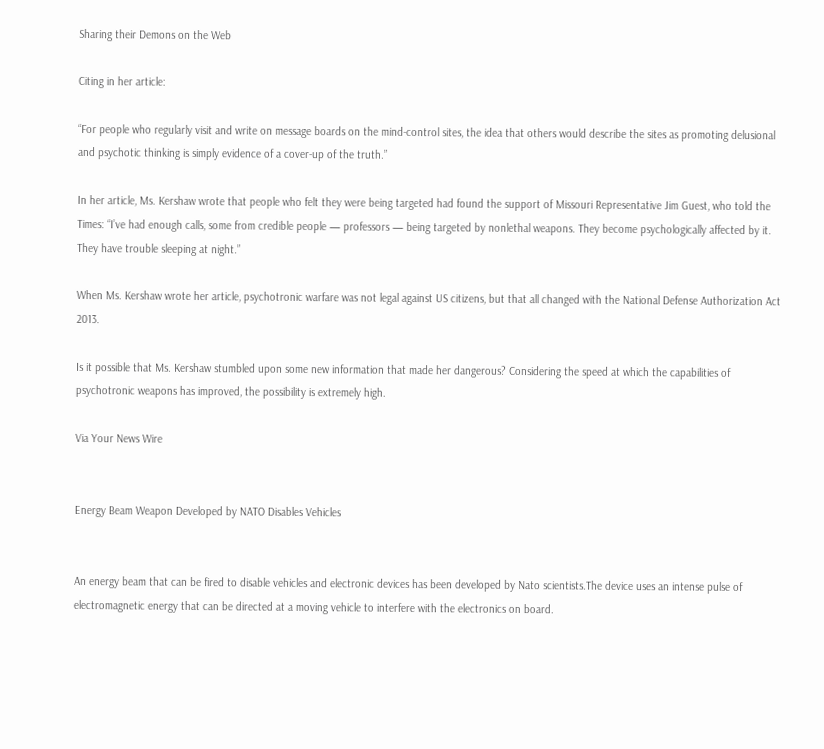Sharing their Demons on the Web

Citing in her article:

“For people who regularly visit and write on message boards on the mind-control sites, the idea that others would describe the sites as promoting delusional and psychotic thinking is simply evidence of a cover-up of the truth.”

In her article, Ms. Kershaw wrote that people who felt they were being targeted had found the support of Missouri Representative Jim Guest, who told the Times: “I’ve had enough calls, some from credible people — professors — being targeted by nonlethal weapons. They become psychologically affected by it. They have trouble sleeping at night.”

When Ms. Kershaw wrote her article, psychotronic warfare was not legal against US citizens, but that all changed with the National Defense Authorization Act 2013.

Is it possible that Ms. Kershaw stumbled upon some new information that made her dangerous? Considering the speed at which the capabilities of psychotronic weapons has improved, the possibility is extremely high.

Via Your News Wire


Energy Beam Weapon Developed by NATO Disables Vehicles


An energy beam that can be fired to disable vehicles and electronic devices has been developed by Nato scientists.The device uses an intense pulse of electromagnetic energy that can be directed at a moving vehicle to interfere with the electronics on board.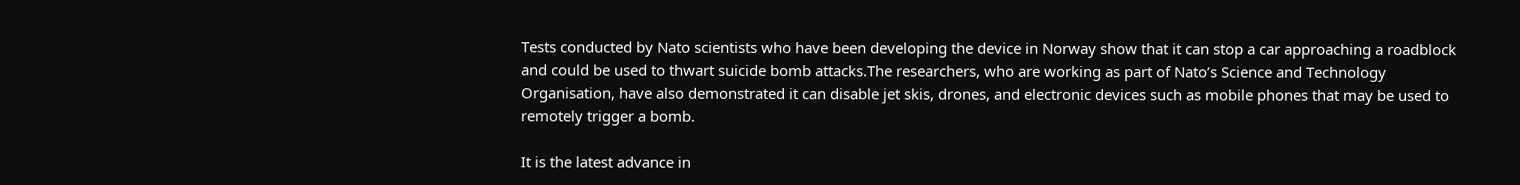Tests conducted by Nato scientists who have been developing the device in Norway show that it can stop a car approaching a roadblock and could be used to thwart suicide bomb attacks.The researchers, who are working as part of Nato’s Science and Technology Organisation, have also demonstrated it can disable jet skis, drones, and electronic devices such as mobile phones that may be used to remotely trigger a bomb.

It is the latest advance in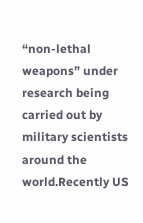“non-lethal weapons” under research being carried out by military scientists around the world.Recently US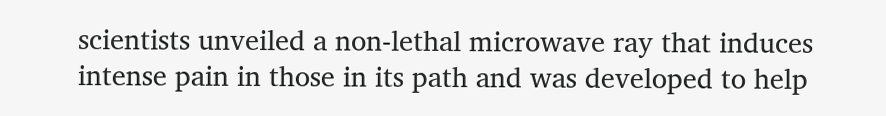scientists unveiled a non-lethal microwave ray that induces intense pain in those in its path and was developed to help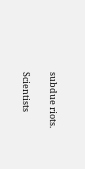subdue riots.

Scientists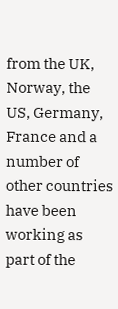from the UK, Norway, the US, Germany, France and a number of other countries have been working as part of the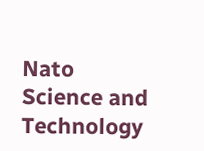Nato Science and Technology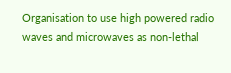Organisation to use high powered radio waves and microwaves as non-lethal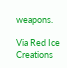weapons.

Via Red Ice Creations